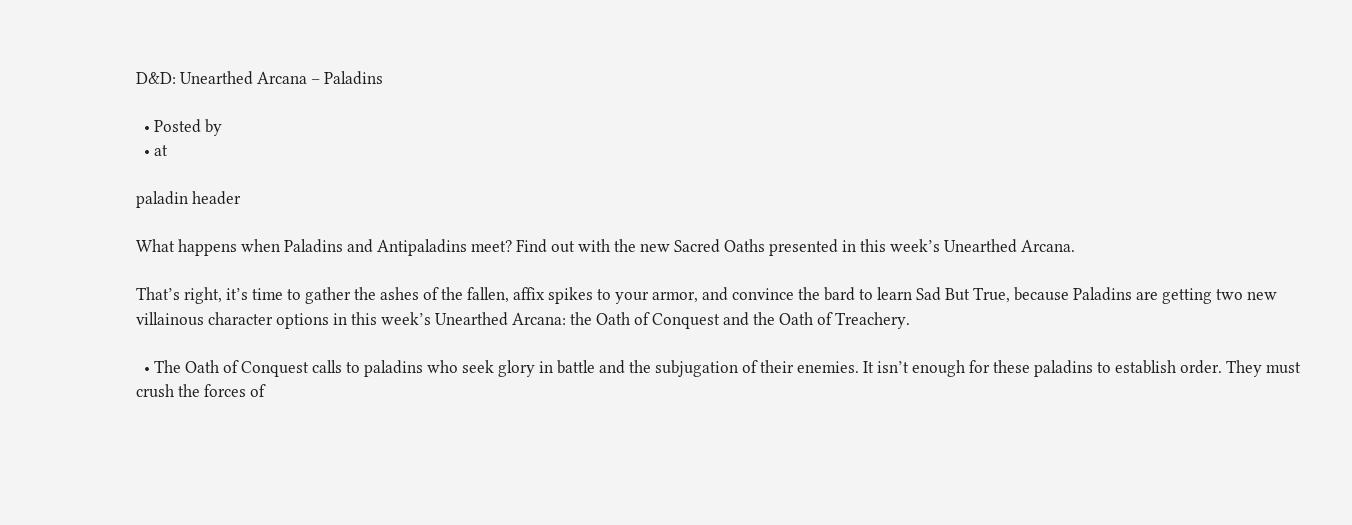D&D: Unearthed Arcana – Paladins

  • Posted by
  • at

paladin header

What happens when Paladins and Antipaladins meet? Find out with the new Sacred Oaths presented in this week’s Unearthed Arcana.

That’s right, it’s time to gather the ashes of the fallen, affix spikes to your armor, and convince the bard to learn Sad But True, because Paladins are getting two new villainous character options in this week’s Unearthed Arcana: the Oath of Conquest and the Oath of Treachery.

  • The Oath of Conquest calls to paladins who seek glory in battle and the subjugation of their enemies. It isn’t enough for these paladins to establish order. They must crush the forces of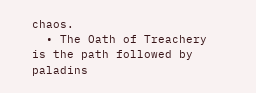chaos.
  • The Oath of Treachery is the path followed by paladins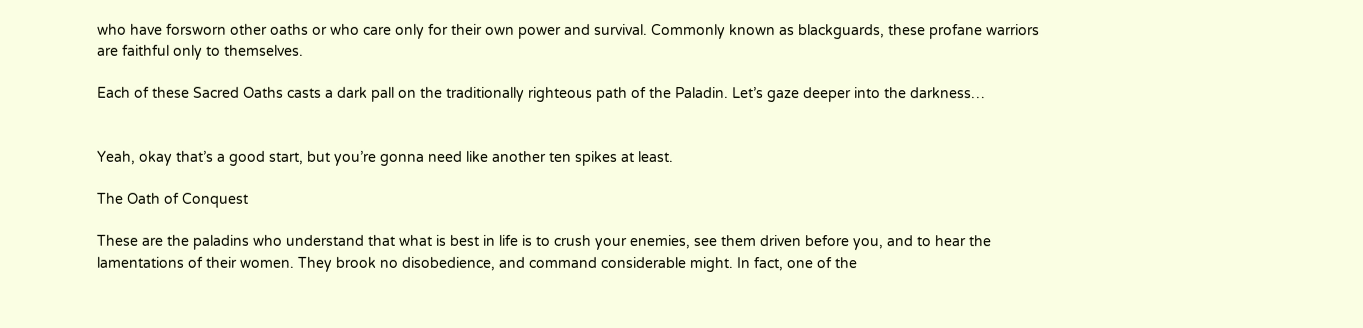who have forsworn other oaths or who care only for their own power and survival. Commonly known as blackguards, these profane warriors are faithful only to themselves.

Each of these Sacred Oaths casts a dark pall on the traditionally righteous path of the Paladin. Let’s gaze deeper into the darkness…


Yeah, okay that’s a good start, but you’re gonna need like another ten spikes at least.

The Oath of Conquest

These are the paladins who understand that what is best in life is to crush your enemies, see them driven before you, and to hear the lamentations of their women. They brook no disobedience, and command considerable might. In fact, one of the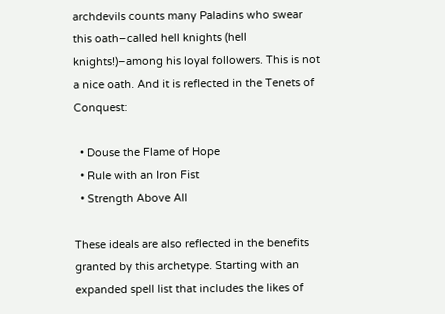archdevils counts many Paladins who swear this oath–called hell knights (hell knights!)–among his loyal followers. This is not a nice oath. And it is reflected in the Tenets of Conquest:

  • Douse the Flame of Hope
  • Rule with an Iron Fist
  • Strength Above All

These ideals are also reflected in the benefits granted by this archetype. Starting with an expanded spell list that includes the likes of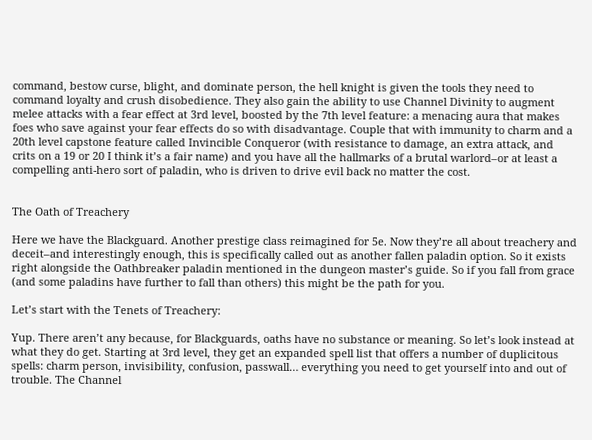command, bestow curse, blight, and dominate person, the hell knight is given the tools they need to command loyalty and crush disobedience. They also gain the ability to use Channel Divinity to augment melee attacks with a fear effect at 3rd level, boosted by the 7th level feature: a menacing aura that makes foes who save against your fear effects do so with disadvantage. Couple that with immunity to charm and a 20th level capstone feature called Invincible Conqueror (with resistance to damage, an extra attack, and crits on a 19 or 20 I think it’s a fair name) and you have all the hallmarks of a brutal warlord–or at least a compelling anti-hero sort of paladin, who is driven to drive evil back no matter the cost.


The Oath of Treachery

Here we have the Blackguard. Another prestige class reimagined for 5e. Now they’re all about treachery and deceit–and interestingly enough, this is specifically called out as another fallen paladin option. So it exists right alongside the Oathbreaker paladin mentioned in the dungeon master’s guide. So if you fall from grace (and some paladins have further to fall than others) this might be the path for you.

Let’s start with the Tenets of Treachery:

Yup. There aren’t any because, for Blackguards, oaths have no substance or meaning. So let’s look instead at what they do get. Starting at 3rd level, they get an expanded spell list that offers a number of duplicitous spells: charm person, invisibility, confusion, passwall… everything you need to get yourself into and out of trouble. The Channel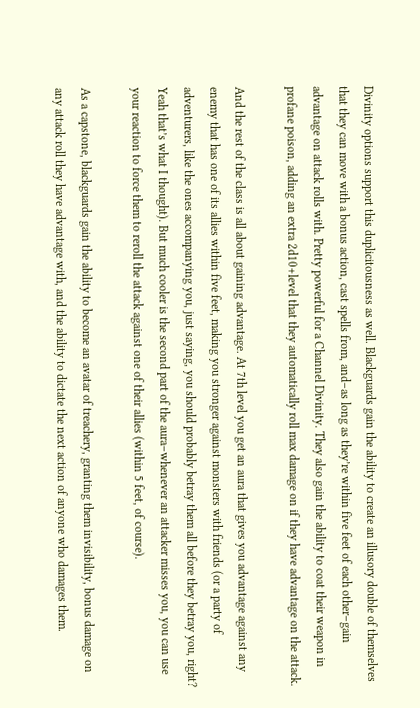Divinity options support this duplicitousness as well. Blackguards gain the ability to create an illusory double of themselves that they can move with a bonus action, cast spells from, and–as long as they’re within five feet of each other–gain advantage on attack rolls with. Pretty powerful for a Channel Divinity. They also gain the ability to coat their weapon in profane poison, adding an extra 2d10+level that they automatically roll max damage on if they have advantage on the attack.

And the rest of the class is all about gaining advantage. At 7th level you get an aura that gives you advantage against any enemy that has one of its allies within five feet, making you stronger against monsters with friends (or a party of adventurers, like the ones accompanying you, just saying, you should probably betray them all before they betray you, right? Yeah that’s what I thought). But much cooler is the second part of the aura–whenever an attacker misses you, you can use your reaction to force them to reroll the attack against one of their allies (within 5 feet, of course).

As a capstone, blackguards gain the ability to become an avatar of treachery, granting them invisibility, bonus damage on any attack roll they have advantage with, and the ability to dictate the next action of anyone who damages them.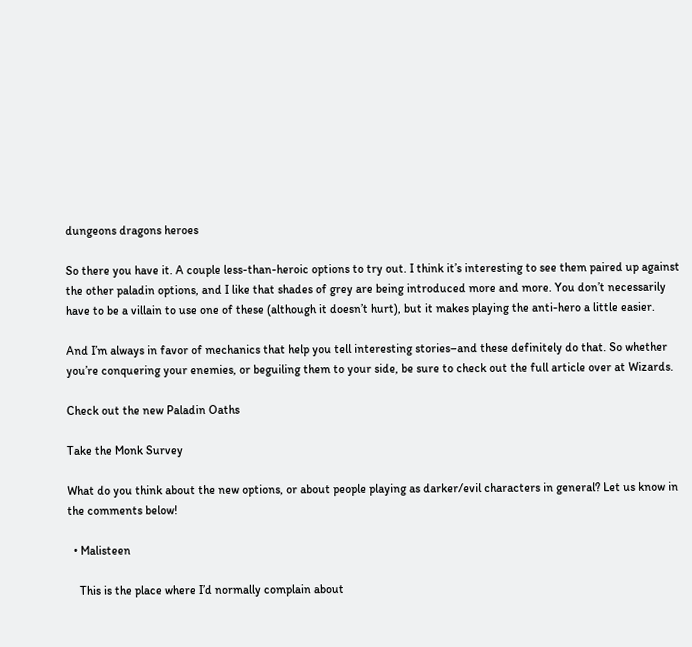dungeons dragons heroes

So there you have it. A couple less-than-heroic options to try out. I think it’s interesting to see them paired up against the other paladin options, and I like that shades of grey are being introduced more and more. You don’t necessarily have to be a villain to use one of these (although it doesn’t hurt), but it makes playing the anti-hero a little easier.

And I’m always in favor of mechanics that help you tell interesting stories–and these definitely do that. So whether you’re conquering your enemies, or beguiling them to your side, be sure to check out the full article over at Wizards.

Check out the new Paladin Oaths

Take the Monk Survey

What do you think about the new options, or about people playing as darker/evil characters in general? Let us know in the comments below!

  • Malisteen

    This is the place where I’d normally complain about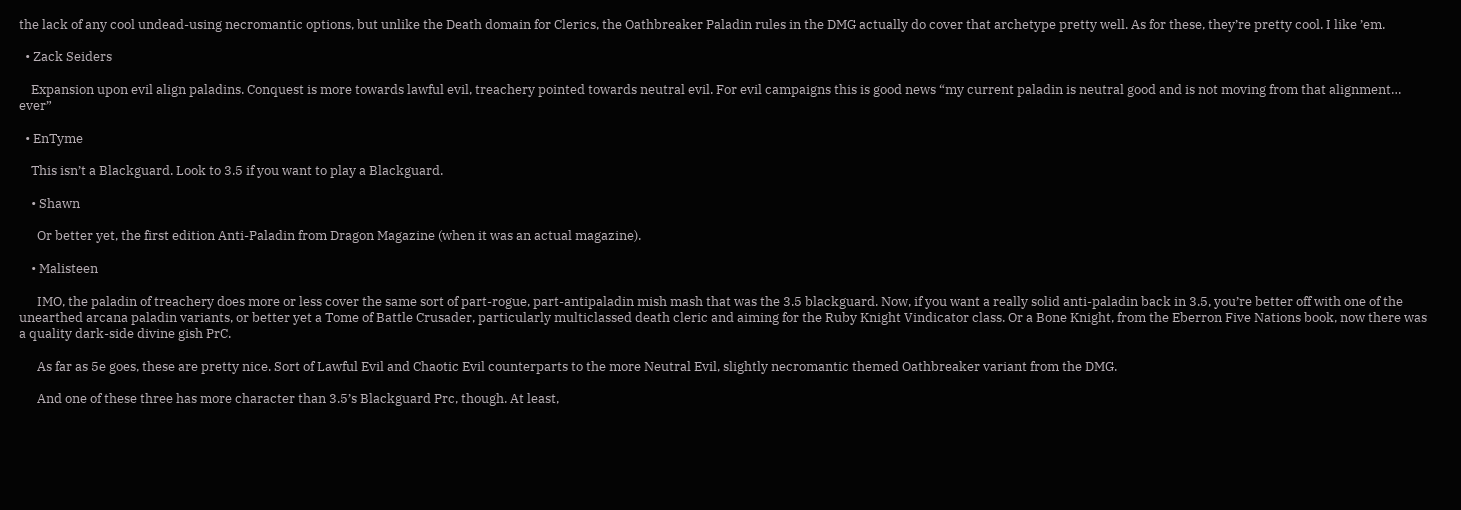the lack of any cool undead-using necromantic options, but unlike the Death domain for Clerics, the Oathbreaker Paladin rules in the DMG actually do cover that archetype pretty well. As for these, they’re pretty cool. I like ’em.

  • Zack Seiders

    Expansion upon evil align paladins. Conquest is more towards lawful evil, treachery pointed towards neutral evil. For evil campaigns this is good news “my current paladin is neutral good and is not moving from that alignment… ever”

  • EnTyme

    This isn’t a Blackguard. Look to 3.5 if you want to play a Blackguard.

    • Shawn

      Or better yet, the first edition Anti-Paladin from Dragon Magazine (when it was an actual magazine).

    • Malisteen

      IMO, the paladin of treachery does more or less cover the same sort of part-rogue, part-antipaladin mish mash that was the 3.5 blackguard. Now, if you want a really solid anti-paladin back in 3.5, you’re better off with one of the unearthed arcana paladin variants, or better yet a Tome of Battle Crusader, particularly multiclassed death cleric and aiming for the Ruby Knight Vindicator class. Or a Bone Knight, from the Eberron Five Nations book, now there was a quality dark-side divine gish PrC.

      As far as 5e goes, these are pretty nice. Sort of Lawful Evil and Chaotic Evil counterparts to the more Neutral Evil, slightly necromantic themed Oathbreaker variant from the DMG.

      And one of these three has more character than 3.5’s Blackguard Prc, though. At least,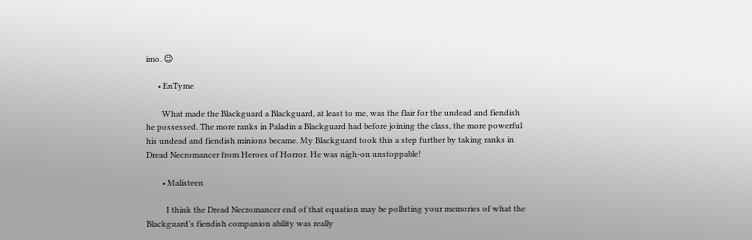imo. 😉

      • EnTyme

        What made the Blackguard a Blackguard, at least to me, was the flair for the undead and fiendish he possessed. The more ranks in Paladin a Blackguard had before joining the class, the more powerful his undead and fiendish minions became. My Blackguard took this a step further by taking ranks in Dread Necromancer from Heroes of Horror. He was nigh-on unstoppable!

        • Malisteen

          I think the Dread Necromancer end of that equation may be polluting your memories of what the Blackguard’s fiendish companion ability was really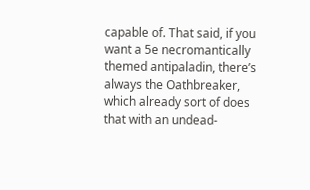capable of. That said, if you want a 5e necromantically themed antipaladin, there’s always the Oathbreaker, which already sort of does that with an undead-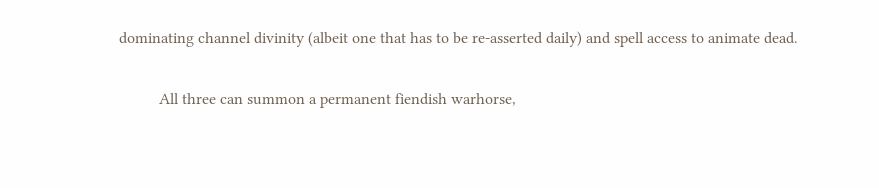dominating channel divinity (albeit one that has to be re-asserted daily) and spell access to animate dead.

          All three can summon a permanent fiendish warhorse,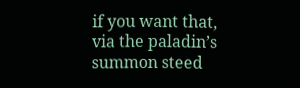if you want that, via the paladin’s summon steed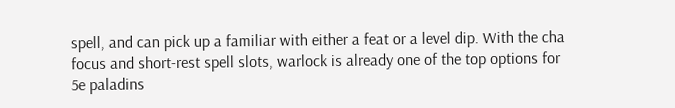spell, and can pick up a familiar with either a feat or a level dip. With the cha focus and short-rest spell slots, warlock is already one of the top options for 5e paladins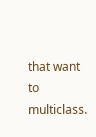that want to multiclass.